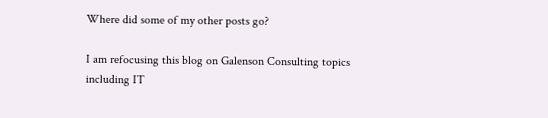Where did some of my other posts go?

I am refocusing this blog on Galenson Consulting topics including IT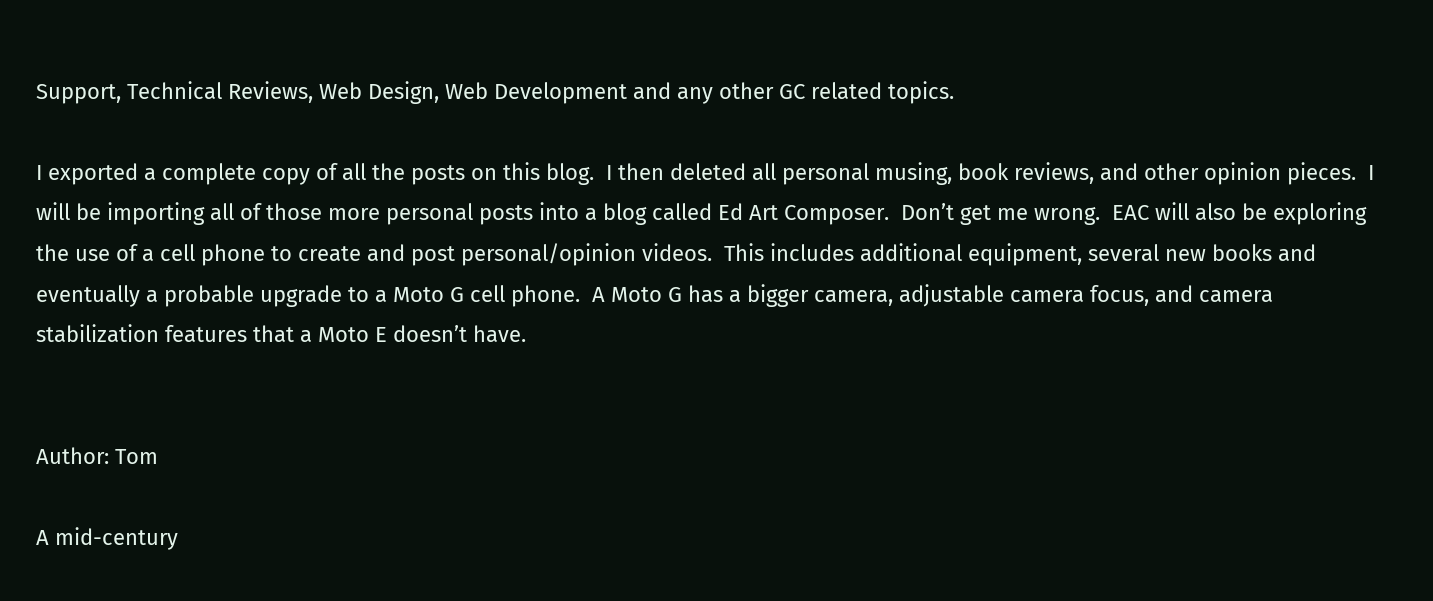Support, Technical Reviews, Web Design, Web Development and any other GC related topics.

I exported a complete copy of all the posts on this blog.  I then deleted all personal musing, book reviews, and other opinion pieces.  I will be importing all of those more personal posts into a blog called Ed Art Composer.  Don’t get me wrong.  EAC will also be exploring the use of a cell phone to create and post personal/opinion videos.  This includes additional equipment, several new books and eventually a probable upgrade to a Moto G cell phone.  A Moto G has a bigger camera, adjustable camera focus, and camera stabilization features that a Moto E doesn’t have.


Author: Tom

A mid-century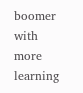boomer with more learning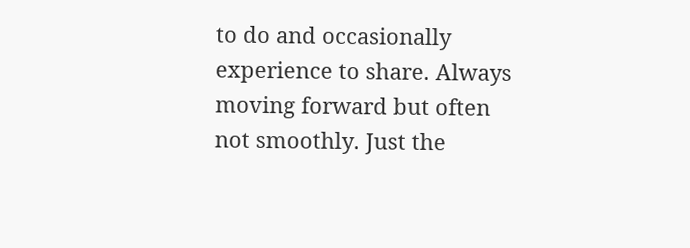to do and occasionally experience to share. Always moving forward but often not smoothly. Just the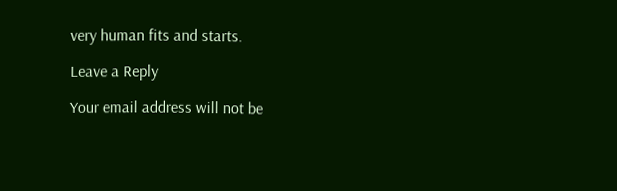very human fits and starts.

Leave a Reply

Your email address will not be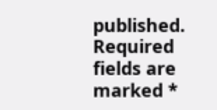published. Required fields are marked *